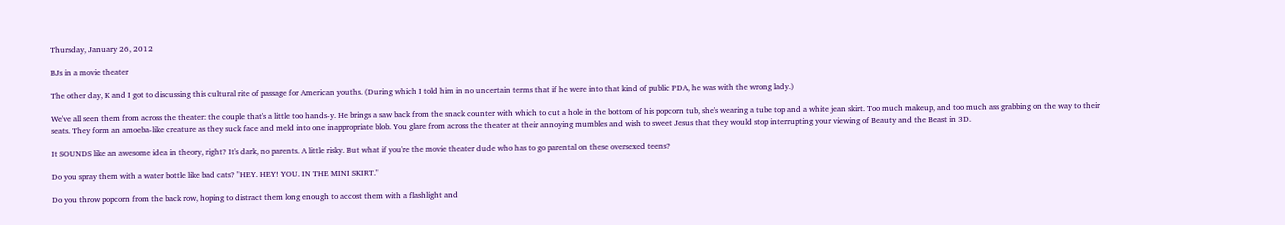Thursday, January 26, 2012

BJs in a movie theater

The other day, K and I got to discussing this cultural rite of passage for American youths. (During which I told him in no uncertain terms that if he were into that kind of public PDA, he was with the wrong lady.)

We've all seen them from across the theater: the couple that's a little too hands-y. He brings a saw back from the snack counter with which to cut a hole in the bottom of his popcorn tub, she's wearing a tube top and a white jean skirt. Too much makeup, and too much ass grabbing on the way to their seats. They form an amoeba-like creature as they suck face and meld into one inappropriate blob. You glare from across the theater at their annoying mumbles and wish to sweet Jesus that they would stop interrupting your viewing of Beauty and the Beast in 3D.

It SOUNDS like an awesome idea in theory, right? It's dark, no parents. A little risky. But what if you're the movie theater dude who has to go parental on these oversexed teens?

Do you spray them with a water bottle like bad cats? "HEY. HEY! YOU. IN THE MINI SKIRT."

Do you throw popcorn from the back row, hoping to distract them long enough to accost them with a flashlight and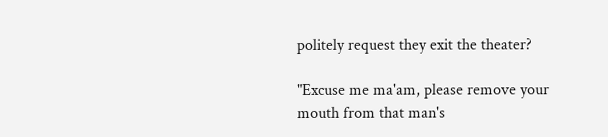politely request they exit the theater?

"Excuse me ma'am, please remove your mouth from that man's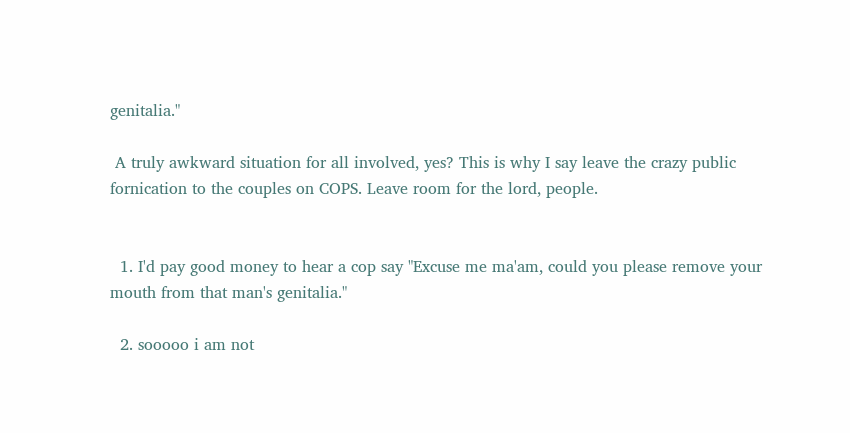genitalia."

 A truly awkward situation for all involved, yes? This is why I say leave the crazy public fornication to the couples on COPS. Leave room for the lord, people.


  1. I'd pay good money to hear a cop say "Excuse me ma'am, could you please remove your mouth from that man's genitalia."

  2. sooooo i am not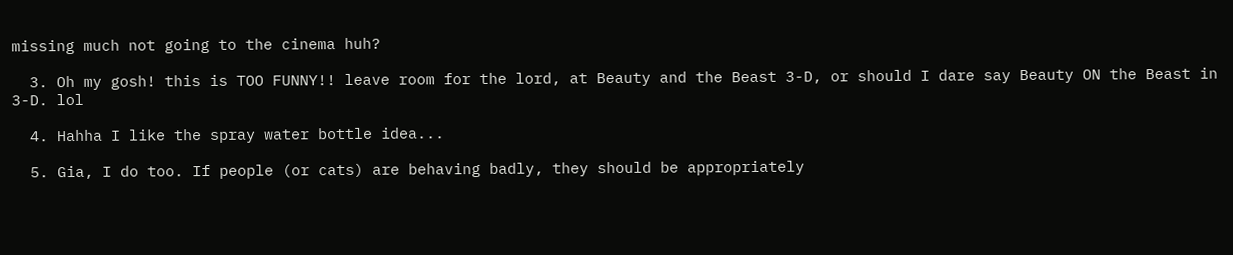missing much not going to the cinema huh?

  3. Oh my gosh! this is TOO FUNNY!! leave room for the lord, at Beauty and the Beast 3-D, or should I dare say Beauty ON the Beast in 3-D. lol

  4. Hahha I like the spray water bottle idea...

  5. Gia, I do too. If people (or cats) are behaving badly, they should be appropriately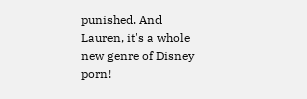punished. And Lauren, it's a whole new genre of Disney porn!